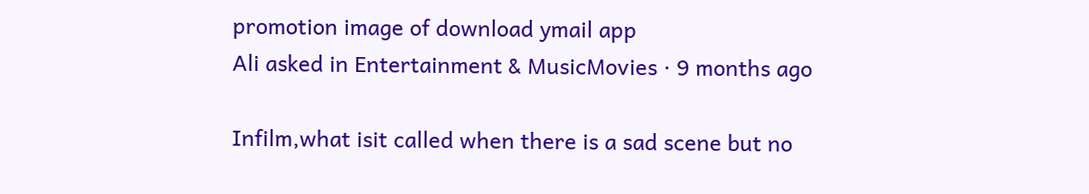promotion image of download ymail app
Ali asked in Entertainment & MusicMovies · 9 months ago

Infilm,what isit called when there is a sad scene but no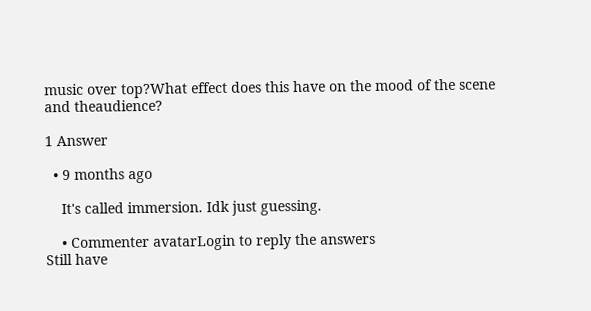music over top?What effect does this have on the mood of the scene and theaudience?

1 Answer

  • 9 months ago

    It's called immersion. Idk just guessing.

    • Commenter avatarLogin to reply the answers
Still have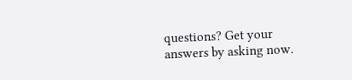questions? Get your answers by asking now.